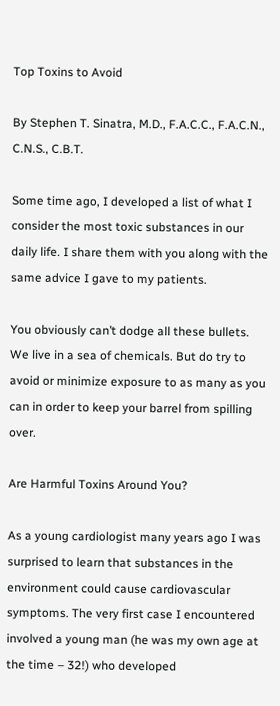Top Toxins to Avoid

By Stephen T. Sinatra, M.D., F.A.C.C., F.A.C.N., C.N.S., C.B.T.

Some time ago, I developed a list of what I consider the most toxic substances in our daily life. I share them with you along with the same advice I gave to my patients.

You obviously can’t dodge all these bullets. We live in a sea of chemicals. But do try to avoid or minimize exposure to as many as you can in order to keep your barrel from spilling over.

Are Harmful Toxins Around You?

As a young cardiologist many years ago I was surprised to learn that substances in the environment could cause cardiovascular symptoms. The very first case I encountered involved a young man (he was my own age at the time – 32!) who developed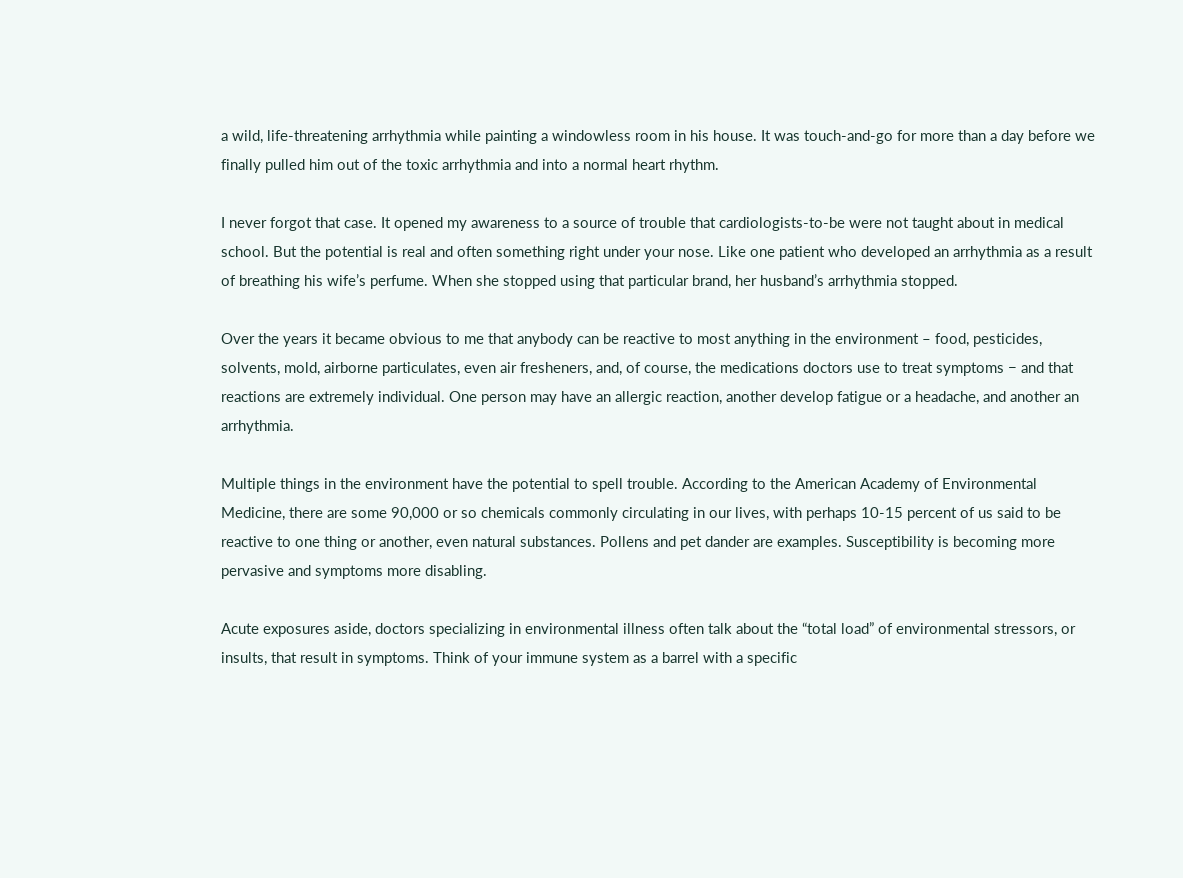a wild, life-threatening arrhythmia while painting a windowless room in his house. It was touch-and-go for more than a day before we finally pulled him out of the toxic arrhythmia and into a normal heart rhythm.

I never forgot that case. It opened my awareness to a source of trouble that cardiologists-to-be were not taught about in medical school. But the potential is real and often something right under your nose. Like one patient who developed an arrhythmia as a result of breathing his wife’s perfume. When she stopped using that particular brand, her husband’s arrhythmia stopped.

Over the years it became obvious to me that anybody can be reactive to most anything in the environment – food, pesticides, solvents, mold, airborne particulates, even air fresheners, and, of course, the medications doctors use to treat symptoms − and that reactions are extremely individual. One person may have an allergic reaction, another develop fatigue or a headache, and another an arrhythmia.

Multiple things in the environment have the potential to spell trouble. According to the American Academy of Environmental Medicine, there are some 90,000 or so chemicals commonly circulating in our lives, with perhaps 10-15 percent of us said to be reactive to one thing or another, even natural substances. Pollens and pet dander are examples. Susceptibility is becoming more pervasive and symptoms more disabling.

Acute exposures aside, doctors specializing in environmental illness often talk about the “total load” of environmental stressors, or insults, that result in symptoms. Think of your immune system as a barrel with a specific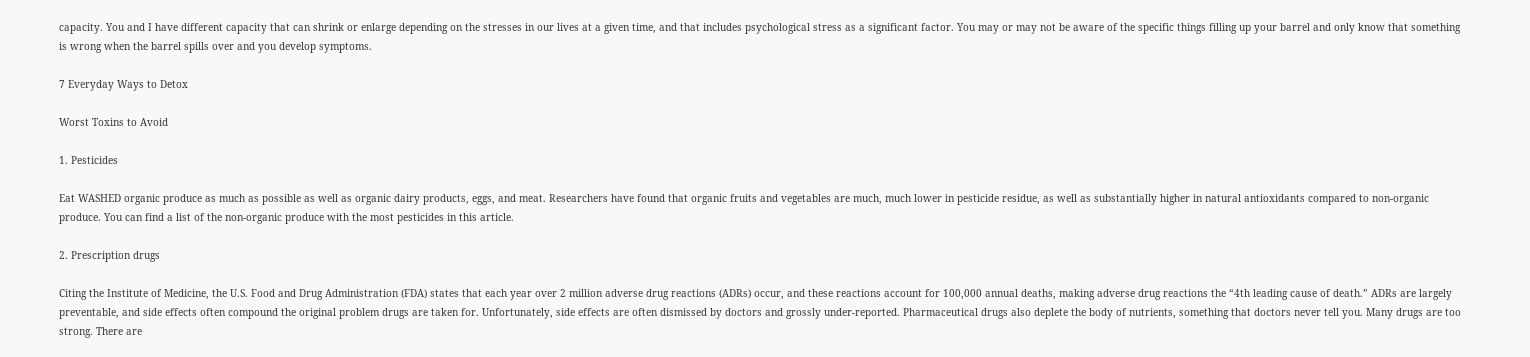capacity. You and I have different capacity that can shrink or enlarge depending on the stresses in our lives at a given time, and that includes psychological stress as a significant factor. You may or may not be aware of the specific things filling up your barrel and only know that something is wrong when the barrel spills over and you develop symptoms.

7 Everyday Ways to Detox

Worst Toxins to Avoid

1. Pesticides

Eat WASHED organic produce as much as possible as well as organic dairy products, eggs, and meat. Researchers have found that organic fruits and vegetables are much, much lower in pesticide residue, as well as substantially higher in natural antioxidants compared to non-organic produce. You can find a list of the non-organic produce with the most pesticides in this article.

2. Prescription drugs

Citing the Institute of Medicine, the U.S. Food and Drug Administration (FDA) states that each year over 2 million adverse drug reactions (ADRs) occur, and these reactions account for 100,000 annual deaths, making adverse drug reactions the “4th leading cause of death.” ADRs are largely preventable, and side effects often compound the original problem drugs are taken for. Unfortunately, side effects are often dismissed by doctors and grossly under-reported. Pharmaceutical drugs also deplete the body of nutrients, something that doctors never tell you. Many drugs are too strong. There are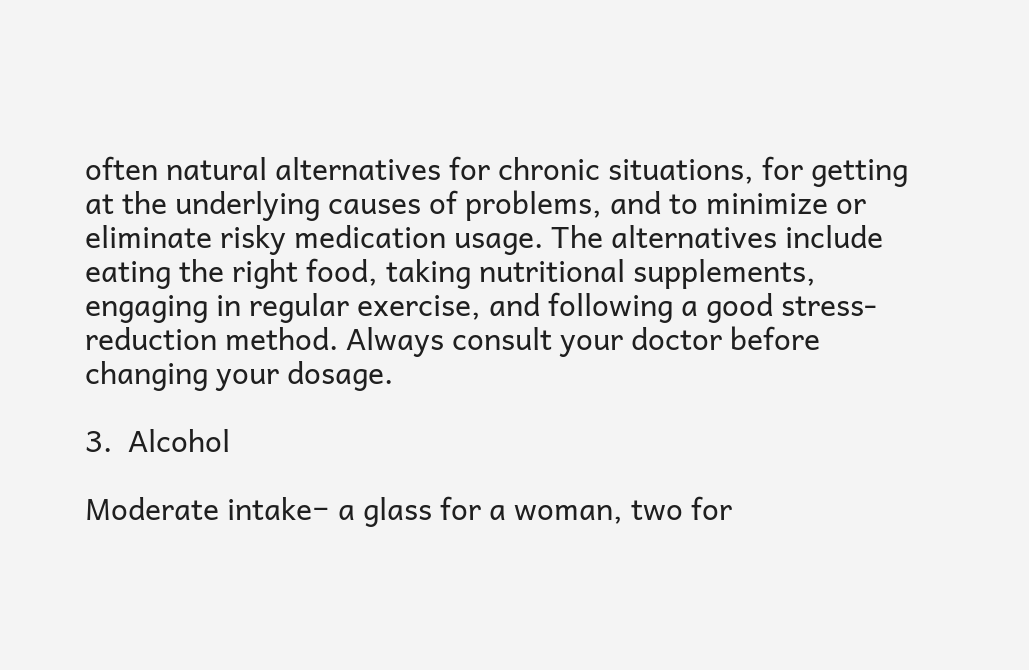often natural alternatives for chronic situations, for getting at the underlying causes of problems, and to minimize or eliminate risky medication usage. The alternatives include eating the right food, taking nutritional supplements, engaging in regular exercise, and following a good stress-reduction method. Always consult your doctor before changing your dosage.

3.  Alcohol

Moderate intake− a glass for a woman, two for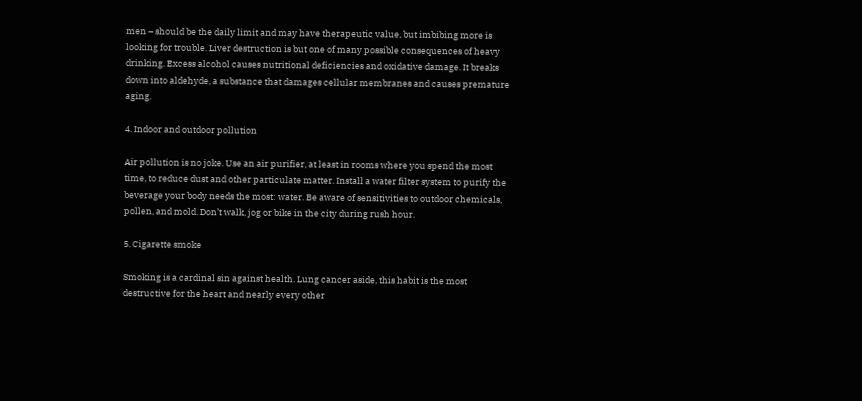men – should be the daily limit and may have therapeutic value, but imbibing more is looking for trouble. Liver destruction is but one of many possible consequences of heavy drinking. Excess alcohol causes nutritional deficiencies and oxidative damage. It breaks down into aldehyde, a substance that damages cellular membranes and causes premature aging.

4. Indoor and outdoor pollution

Air pollution is no joke. Use an air purifier, at least in rooms where you spend the most time, to reduce dust and other particulate matter. Install a water filter system to purify the beverage your body needs the most: water. Be aware of sensitivities to outdoor chemicals, pollen, and mold. Don’t walk, jog or bike in the city during rush hour.

5. Cigarette smoke

Smoking is a cardinal sin against health. Lung cancer aside, this habit is the most destructive for the heart and nearly every other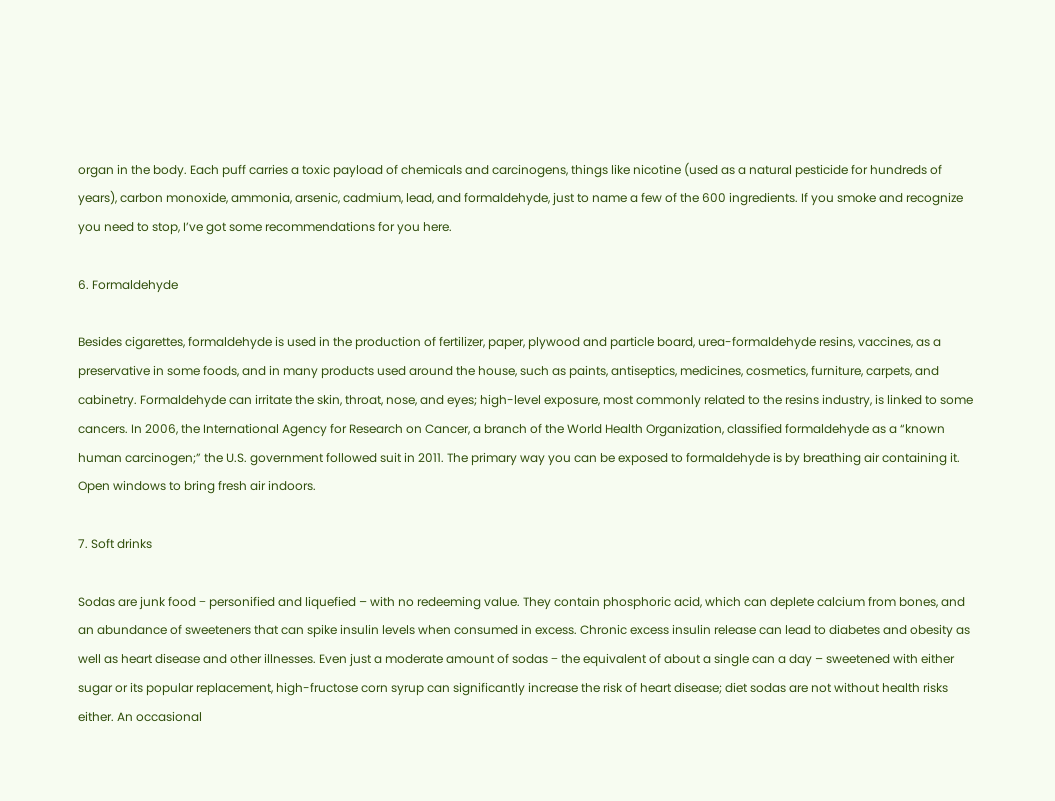organ in the body. Each puff carries a toxic payload of chemicals and carcinogens, things like nicotine (used as a natural pesticide for hundreds of years), carbon monoxide, ammonia, arsenic, cadmium, lead, and formaldehyde, just to name a few of the 600 ingredients. If you smoke and recognize you need to stop, I’ve got some recommendations for you here.

6. Formaldehyde

Besides cigarettes, formaldehyde is used in the production of fertilizer, paper, plywood and particle board, urea-formaldehyde resins, vaccines, as a preservative in some foods, and in many products used around the house, such as paints, antiseptics, medicines, cosmetics, furniture, carpets, and cabinetry. Formaldehyde can irritate the skin, throat, nose, and eyes; high-level exposure, most commonly related to the resins industry, is linked to some cancers. In 2006, the International Agency for Research on Cancer, a branch of the World Health Organization, classified formaldehyde as a “known human carcinogen;” the U.S. government followed suit in 2011. The primary way you can be exposed to formaldehyde is by breathing air containing it. Open windows to bring fresh air indoors.

7. Soft drinks

Sodas are junk food − personified and liquefied – with no redeeming value. They contain phosphoric acid, which can deplete calcium from bones, and an abundance of sweeteners that can spike insulin levels when consumed in excess. Chronic excess insulin release can lead to diabetes and obesity as well as heart disease and other illnesses. Even just a moderate amount of sodas − the equivalent of about a single can a day – sweetened with either sugar or its popular replacement, high-fructose corn syrup can significantly increase the risk of heart disease; diet sodas are not without health risks either. An occasional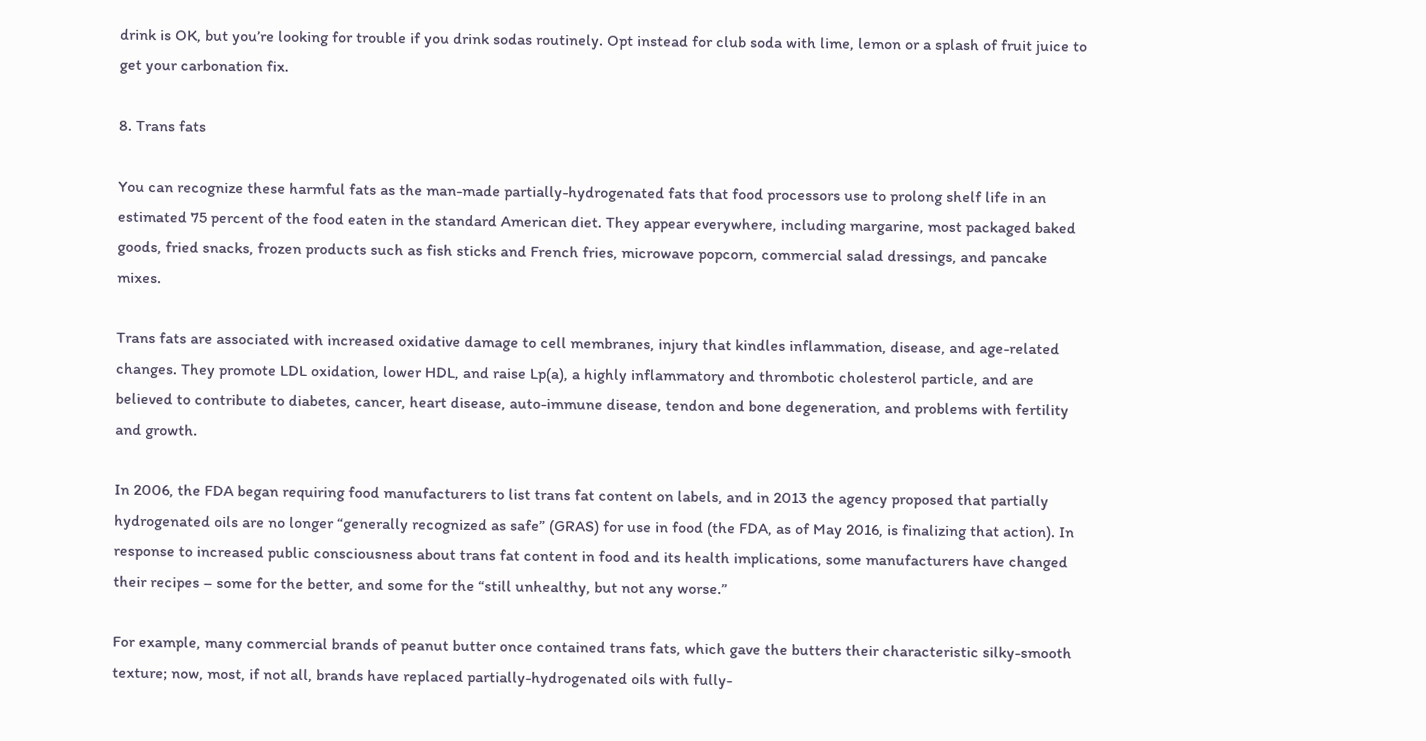drink is OK, but you’re looking for trouble if you drink sodas routinely. Opt instead for club soda with lime, lemon or a splash of fruit juice to get your carbonation fix.

8. Trans fats

You can recognize these harmful fats as the man-made partially-hydrogenated fats that food processors use to prolong shelf life in an estimated 75 percent of the food eaten in the standard American diet. They appear everywhere, including margarine, most packaged baked goods, fried snacks, frozen products such as fish sticks and French fries, microwave popcorn, commercial salad dressings, and pancake mixes.

Trans fats are associated with increased oxidative damage to cell membranes, injury that kindles inflammation, disease, and age-related changes. They promote LDL oxidation, lower HDL, and raise Lp(a), a highly inflammatory and thrombotic cholesterol particle, and are believed to contribute to diabetes, cancer, heart disease, auto-immune disease, tendon and bone degeneration, and problems with fertility and growth.

In 2006, the FDA began requiring food manufacturers to list trans fat content on labels, and in 2013 the agency proposed that partially hydrogenated oils are no longer “generally recognized as safe” (GRAS) for use in food (the FDA, as of May 2016, is finalizing that action). In response to increased public consciousness about trans fat content in food and its health implications, some manufacturers have changed their recipes – some for the better, and some for the “still unhealthy, but not any worse.”

For example, many commercial brands of peanut butter once contained trans fats, which gave the butters their characteristic silky-smooth texture; now, most, if not all, brands have replaced partially-hydrogenated oils with fully-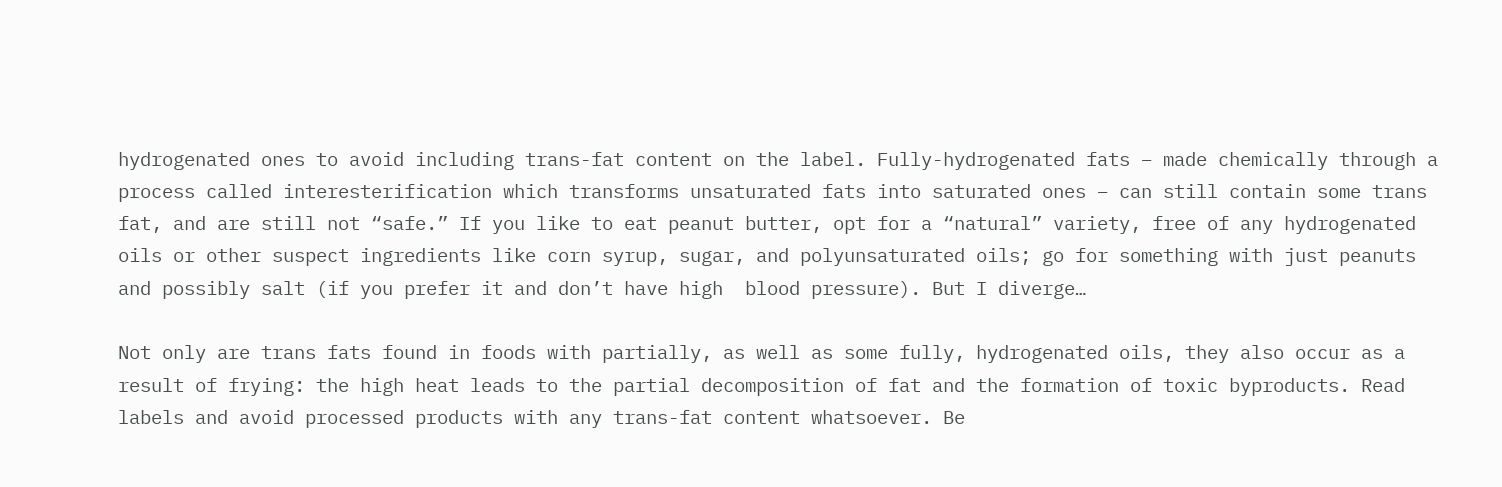hydrogenated ones to avoid including trans-fat content on the label. Fully-hydrogenated fats – made chemically through a process called interesterification which transforms unsaturated fats into saturated ones – can still contain some trans fat, and are still not “safe.” If you like to eat peanut butter, opt for a “natural” variety, free of any hydrogenated oils or other suspect ingredients like corn syrup, sugar, and polyunsaturated oils; go for something with just peanuts and possibly salt (if you prefer it and don’t have high  blood pressure). But I diverge…

Not only are trans fats found in foods with partially, as well as some fully, hydrogenated oils, they also occur as a result of frying: the high heat leads to the partial decomposition of fat and the formation of toxic byproducts. Read labels and avoid processed products with any trans-fat content whatsoever. Be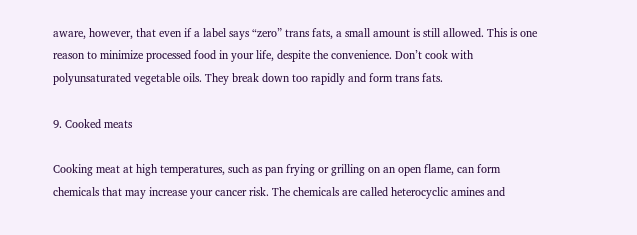aware, however, that even if a label says “zero” trans fats, a small amount is still allowed. This is one reason to minimize processed food in your life, despite the convenience. Don’t cook with polyunsaturated vegetable oils. They break down too rapidly and form trans fats.

9. Cooked meats

Cooking meat at high temperatures, such as pan frying or grilling on an open flame, can form chemicals that may increase your cancer risk. The chemicals are called heterocyclic amines and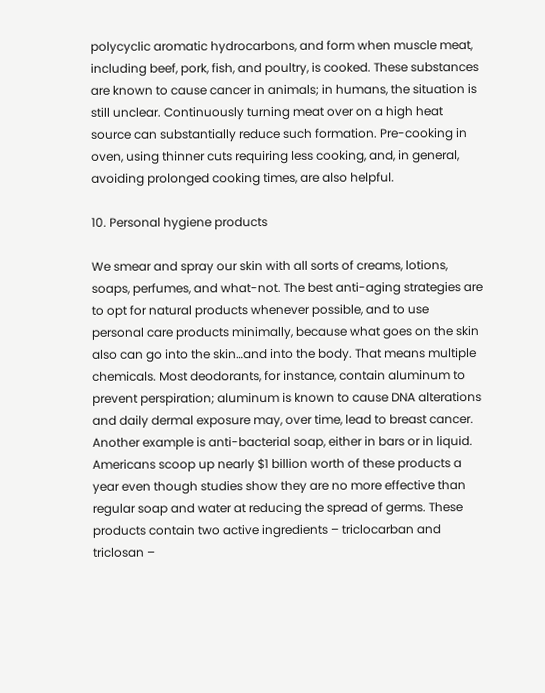polycyclic aromatic hydrocarbons, and form when muscle meat, including beef, pork, fish, and poultry, is cooked. These substances are known to cause cancer in animals; in humans, the situation is still unclear. Continuously turning meat over on a high heat source can substantially reduce such formation. Pre-cooking in oven, using thinner cuts requiring less cooking, and, in general, avoiding prolonged cooking times, are also helpful.

10. Personal hygiene products

We smear and spray our skin with all sorts of creams, lotions, soaps, perfumes, and what-not. The best anti-aging strategies are to opt for natural products whenever possible, and to use personal care products minimally, because what goes on the skin also can go into the skin…and into the body. That means multiple chemicals. Most deodorants, for instance, contain aluminum to prevent perspiration; aluminum is known to cause DNA alterations and daily dermal exposure may, over time, lead to breast cancer. Another example is anti-bacterial soap, either in bars or in liquid. Americans scoop up nearly $1 billion worth of these products a year even though studies show they are no more effective than regular soap and water at reducing the spread of germs. These products contain two active ingredients – triclocarban and triclosan –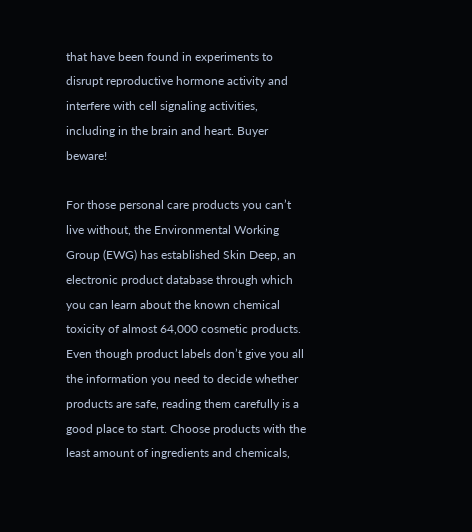that have been found in experiments to disrupt reproductive hormone activity and interfere with cell signaling activities, including in the brain and heart. Buyer beware!

For those personal care products you can’t live without, the Environmental Working Group (EWG) has established Skin Deep, an electronic product database through which you can learn about the known chemical toxicity of almost 64,000 cosmetic products. Even though product labels don’t give you all the information you need to decide whether products are safe, reading them carefully is a good place to start. Choose products with the least amount of ingredients and chemicals,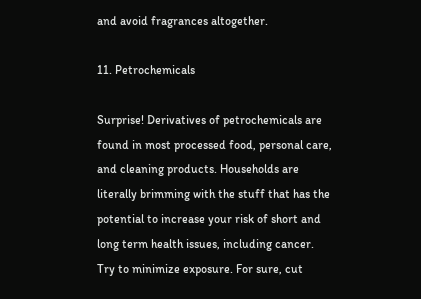and avoid fragrances altogether.

11. Petrochemicals

Surprise! Derivatives of petrochemicals are found in most processed food, personal care, and cleaning products. Households are literally brimming with the stuff that has the potential to increase your risk of short and long term health issues, including cancer. Try to minimize exposure. For sure, cut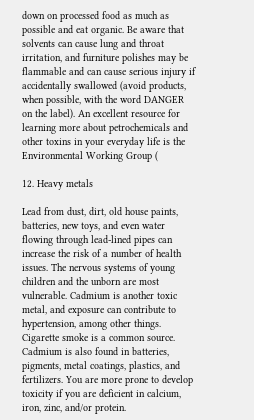down on processed food as much as possible and eat organic. Be aware that solvents can cause lung and throat irritation, and furniture polishes may be flammable and can cause serious injury if accidentally swallowed (avoid products, when possible, with the word DANGER on the label). An excellent resource for learning more about petrochemicals and other toxins in your everyday life is the Environmental Working Group (

12. Heavy metals

Lead from dust, dirt, old house paints, batteries, new toys, and even water flowing through lead-lined pipes can increase the risk of a number of health issues. The nervous systems of young children and the unborn are most vulnerable. Cadmium is another toxic metal, and exposure can contribute to hypertension, among other things. Cigarette smoke is a common source. Cadmium is also found in batteries, pigments, metal coatings, plastics, and fertilizers. You are more prone to develop toxicity if you are deficient in calcium, iron, zinc, and/or protein.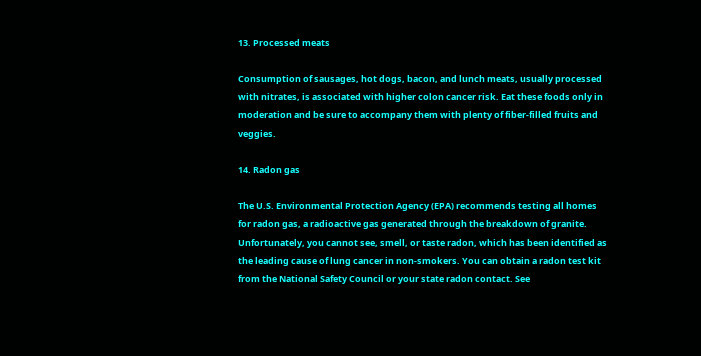13. Processed meats

Consumption of sausages, hot dogs, bacon, and lunch meats, usually processed with nitrates, is associated with higher colon cancer risk. Eat these foods only in moderation and be sure to accompany them with plenty of fiber-filled fruits and veggies.

14. Radon gas

The U.S. Environmental Protection Agency (EPA) recommends testing all homes for radon gas, a radioactive gas generated through the breakdown of granite. Unfortunately, you cannot see, smell, or taste radon, which has been identified as the leading cause of lung cancer in non-smokers. You can obtain a radon test kit from the National Safety Council or your state radon contact. See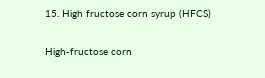15. High fructose corn syrup (HFCS)

High-fructose corn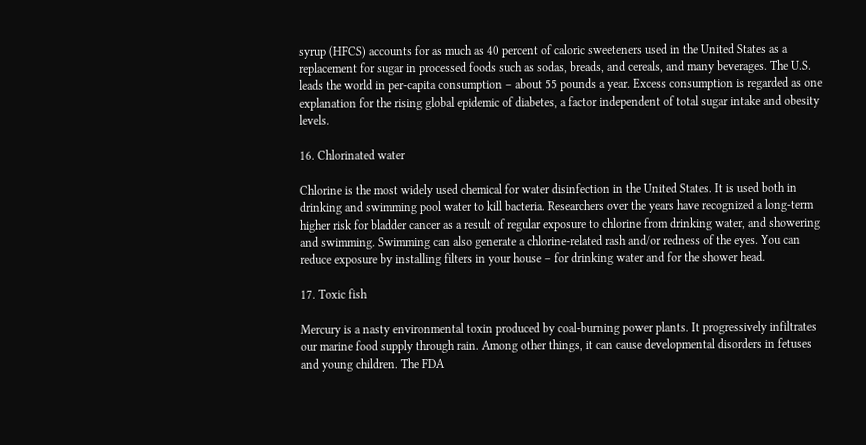syrup (HFCS) accounts for as much as 40 percent of caloric sweeteners used in the United States as a replacement for sugar in processed foods such as sodas, breads, and cereals, and many beverages. The U.S. leads the world in per-capita consumption – about 55 pounds a year. Excess consumption is regarded as one explanation for the rising global epidemic of diabetes, a factor independent of total sugar intake and obesity levels.

16. Chlorinated water

Chlorine is the most widely used chemical for water disinfection in the United States. It is used both in drinking and swimming pool water to kill bacteria. Researchers over the years have recognized a long-term higher risk for bladder cancer as a result of regular exposure to chlorine from drinking water, and showering and swimming. Swimming can also generate a chlorine-related rash and/or redness of the eyes. You can reduce exposure by installing filters in your house – for drinking water and for the shower head.

17. Toxic fish

Mercury is a nasty environmental toxin produced by coal-burning power plants. It progressively infiltrates our marine food supply through rain. Among other things, it can cause developmental disorders in fetuses and young children. The FDA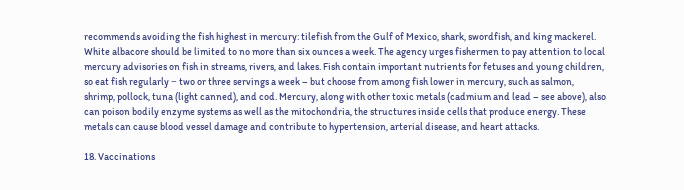recommends avoiding the fish highest in mercury: tilefish from the Gulf of Mexico, shark, swordfish, and king mackerel. White albacore should be limited to no more than six ounces a week. The agency urges fishermen to pay attention to local mercury advisories on fish in streams, rivers, and lakes. Fish contain important nutrients for fetuses and young children, so eat fish regularly − two or three servings a week – but choose from among fish lower in mercury, such as salmon, shrimp, pollock, tuna (light canned), and cod. Mercury, along with other toxic metals (cadmium and lead – see above), also can poison bodily enzyme systems as well as the mitochondria, the structures inside cells that produce energy. These metals can cause blood vessel damage and contribute to hypertension, arterial disease, and heart attacks.

18. Vaccinations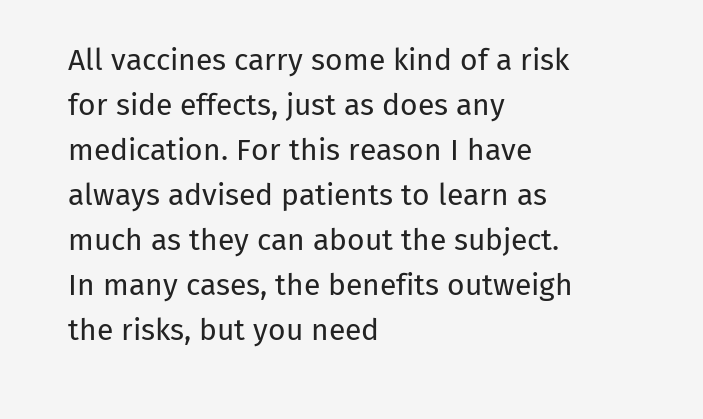All vaccines carry some kind of a risk for side effects, just as does any medication. For this reason I have always advised patients to learn as much as they can about the subject. In many cases, the benefits outweigh the risks, but you need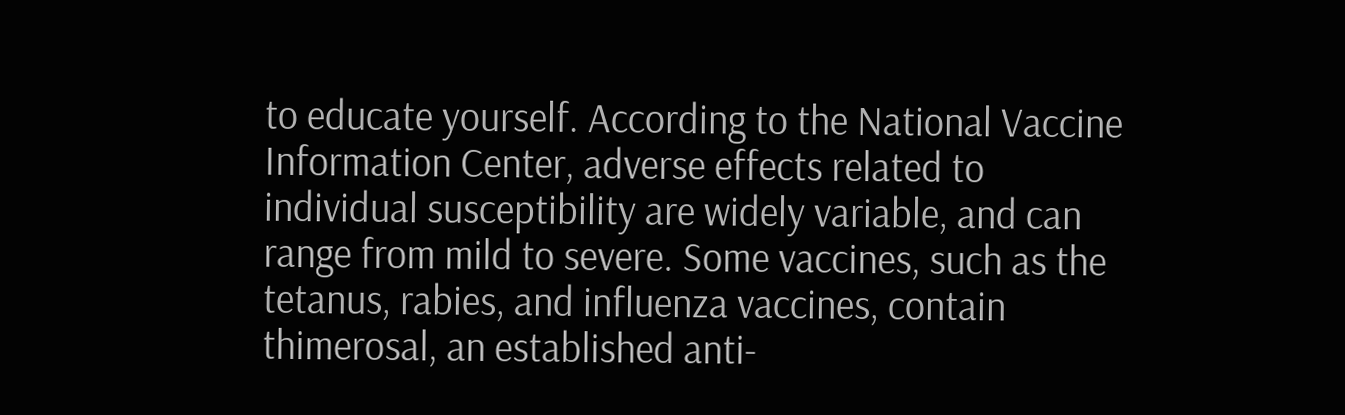to educate yourself. According to the National Vaccine Information Center, adverse effects related to individual susceptibility are widely variable, and can range from mild to severe. Some vaccines, such as the tetanus, rabies, and influenza vaccines, contain thimerosal, an established anti-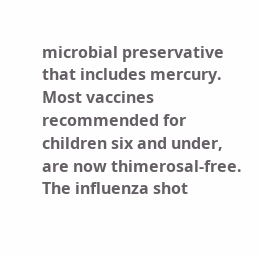microbial preservative that includes mercury. Most vaccines recommended for children six and under, are now thimerosal-free. The influenza shot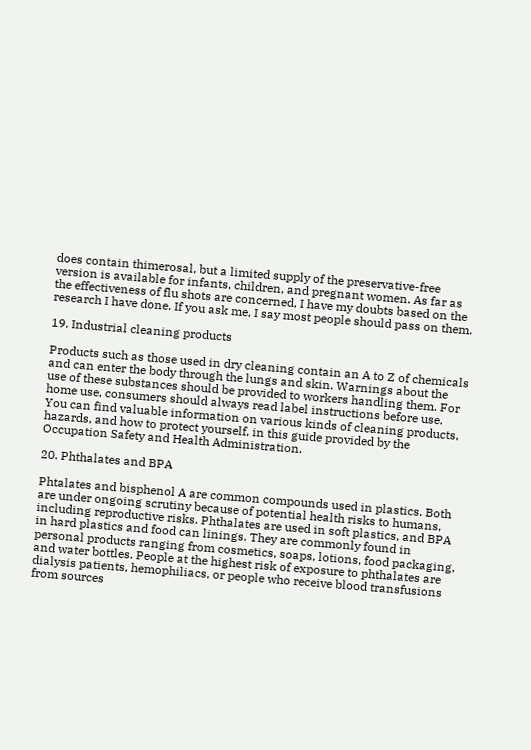does contain thimerosal, but a limited supply of the preservative-free version is available for infants, children, and pregnant women. As far as the effectiveness of flu shots are concerned, I have my doubts based on the research I have done. If you ask me, I say most people should pass on them.

19. Industrial cleaning products

Products such as those used in dry cleaning contain an A to Z of chemicals and can enter the body through the lungs and skin. Warnings about the use of these substances should be provided to workers handling them. For home use, consumers should always read label instructions before use. You can find valuable information on various kinds of cleaning products, hazards, and how to protect yourself, in this guide provided by the Occupation Safety and Health Administration.

20. Phthalates and BPA

Phtalates and bisphenol A are common compounds used in plastics. Both are under ongoing scrutiny because of potential health risks to humans, including reproductive risks. Phthalates are used in soft plastics, and BPA in hard plastics and food can linings. They are commonly found in personal products ranging from cosmetics, soaps, lotions, food packaging, and water bottles. People at the highest risk of exposure to phthalates are dialysis patients, hemophiliacs, or people who receive blood transfusions from sources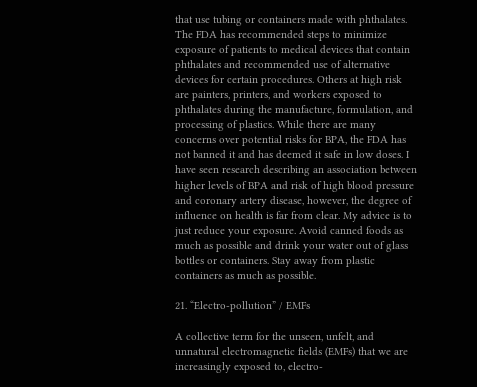that use tubing or containers made with phthalates. The FDA has recommended steps to minimize exposure of patients to medical devices that contain phthalates and recommended use of alternative devices for certain procedures. Others at high risk are painters, printers, and workers exposed to phthalates during the manufacture, formulation, and processing of plastics. While there are many concerns over potential risks for BPA, the FDA has not banned it and has deemed it safe in low doses. I have seen research describing an association between higher levels of BPA and risk of high blood pressure  and coronary artery disease, however, the degree of influence on health is far from clear. My advice is to just reduce your exposure. Avoid canned foods as much as possible and drink your water out of glass bottles or containers. Stay away from plastic containers as much as possible.

21. “Electro-pollution” / EMFs

A collective term for the unseen, unfelt, and unnatural electromagnetic fields (EMFs) that we are increasingly exposed to, electro-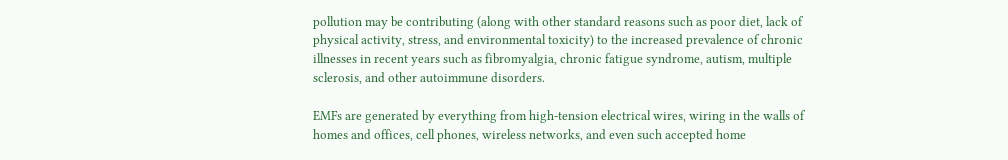pollution may be contributing (along with other standard reasons such as poor diet, lack of physical activity, stress, and environmental toxicity) to the increased prevalence of chronic illnesses in recent years such as fibromyalgia, chronic fatigue syndrome, autism, multiple sclerosis, and other autoimmune disorders.

EMFs are generated by everything from high-tension electrical wires, wiring in the walls of homes and offices, cell phones, wireless networks, and even such accepted home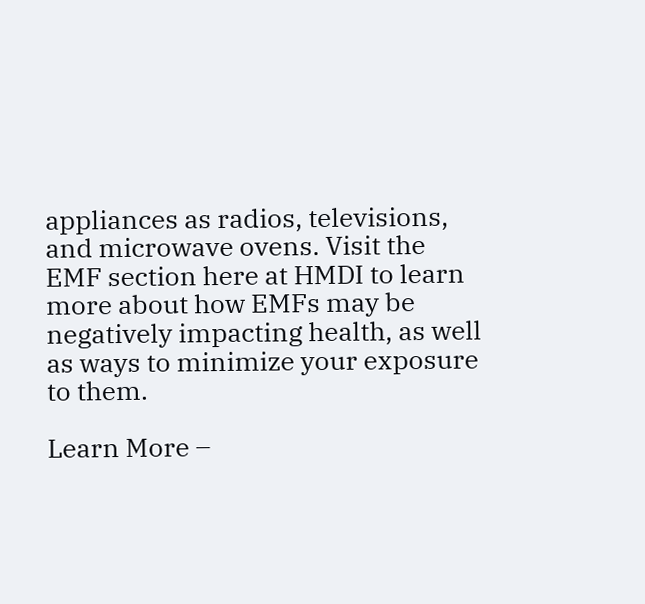appliances as radios, televisions, and microwave ovens. Visit the EMF section here at HMDI to learn more about how EMFs may be negatively impacting health, as well as ways to minimize your exposure to them.

Learn More –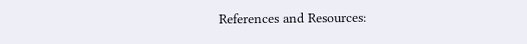References and Resources: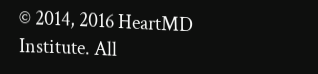© 2014, 2016 HeartMD Institute. All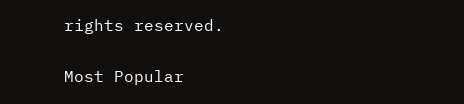rights reserved.

Most Popular